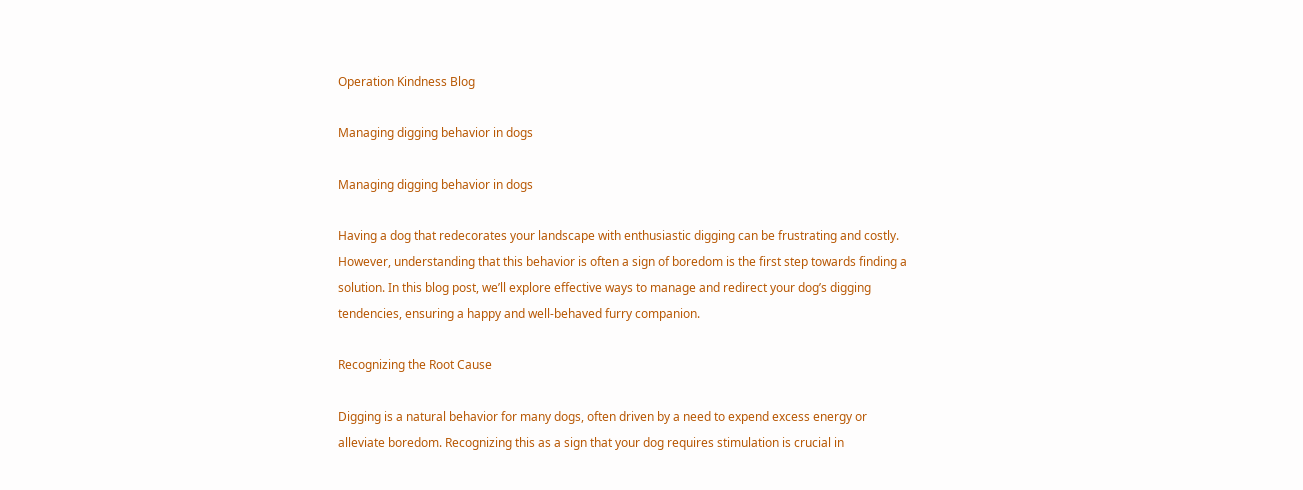Operation Kindness Blog

Managing digging behavior in dogs

Managing digging behavior in dogs

Having a dog that redecorates your landscape with enthusiastic digging can be frustrating and costly. However, understanding that this behavior is often a sign of boredom is the first step towards finding a solution. In this blog post, we’ll explore effective ways to manage and redirect your dog’s digging tendencies, ensuring a happy and well-behaved furry companion.

Recognizing the Root Cause

Digging is a natural behavior for many dogs, often driven by a need to expend excess energy or alleviate boredom. Recognizing this as a sign that your dog requires stimulation is crucial in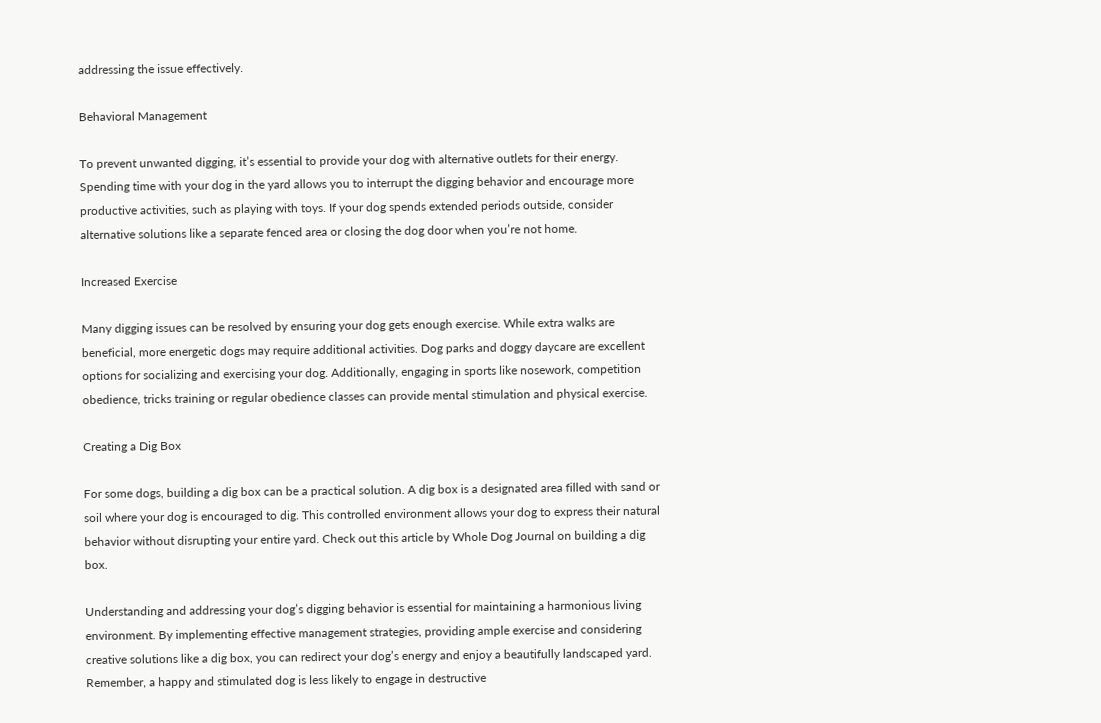addressing the issue effectively.

Behavioral Management

To prevent unwanted digging, it’s essential to provide your dog with alternative outlets for their energy. Spending time with your dog in the yard allows you to interrupt the digging behavior and encourage more productive activities, such as playing with toys. If your dog spends extended periods outside, consider alternative solutions like a separate fenced area or closing the dog door when you’re not home.

Increased Exercise

Many digging issues can be resolved by ensuring your dog gets enough exercise. While extra walks are beneficial, more energetic dogs may require additional activities. Dog parks and doggy daycare are excellent options for socializing and exercising your dog. Additionally, engaging in sports like nosework, competition obedience, tricks training or regular obedience classes can provide mental stimulation and physical exercise.

Creating a Dig Box

For some dogs, building a dig box can be a practical solution. A dig box is a designated area filled with sand or soil where your dog is encouraged to dig. This controlled environment allows your dog to express their natural behavior without disrupting your entire yard. Check out this article by Whole Dog Journal on building a dig box.

Understanding and addressing your dog’s digging behavior is essential for maintaining a harmonious living environment. By implementing effective management strategies, providing ample exercise and considering creative solutions like a dig box, you can redirect your dog’s energy and enjoy a beautifully landscaped yard. Remember, a happy and stimulated dog is less likely to engage in destructive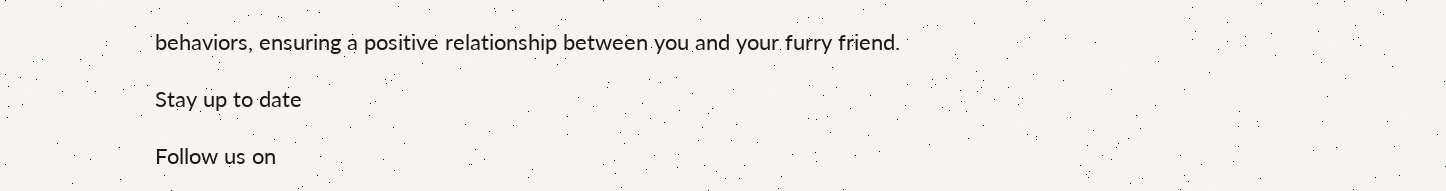behaviors, ensuring a positive relationship between you and your furry friend.

Stay up to date

Follow us on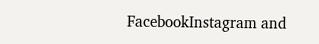FacebookInstagram and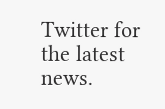Twitter for the latest news.